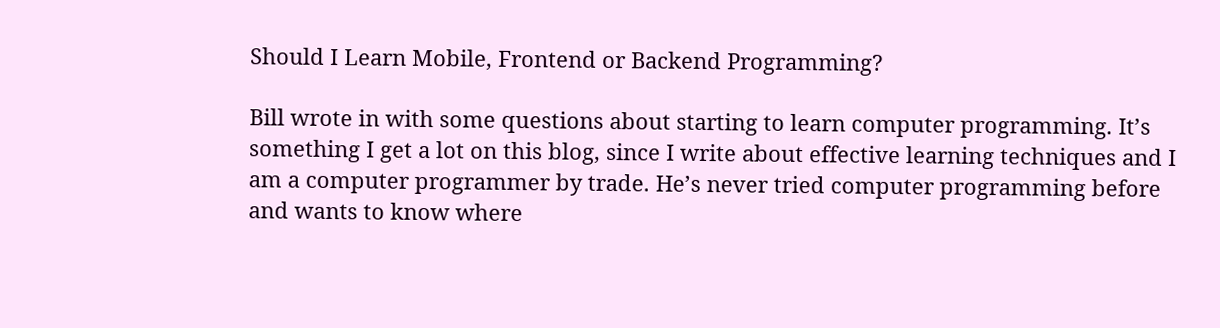Should I Learn Mobile, Frontend or Backend Programming?

Bill wrote in with some questions about starting to learn computer programming. It’s something I get a lot on this blog, since I write about effective learning techniques and I am a computer programmer by trade. He’s never tried computer programming before and wants to know where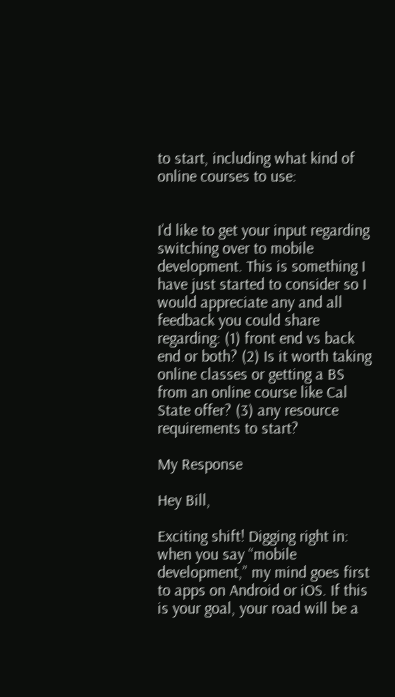to start, including what kind of online courses to use:


I’d like to get your input regarding switching over to mobile development. This is something I have just started to consider so I would appreciate any and all feedback you could share regarding: (1) front end vs back end or both? (2) Is it worth taking online classes or getting a BS from an online course like Cal State offer? (3) any resource requirements to start?

My Response

Hey Bill,

Exciting shift! Digging right in: when you say “mobile development,” my mind goes first to apps on Android or iOS. If this is your goal, your road will be a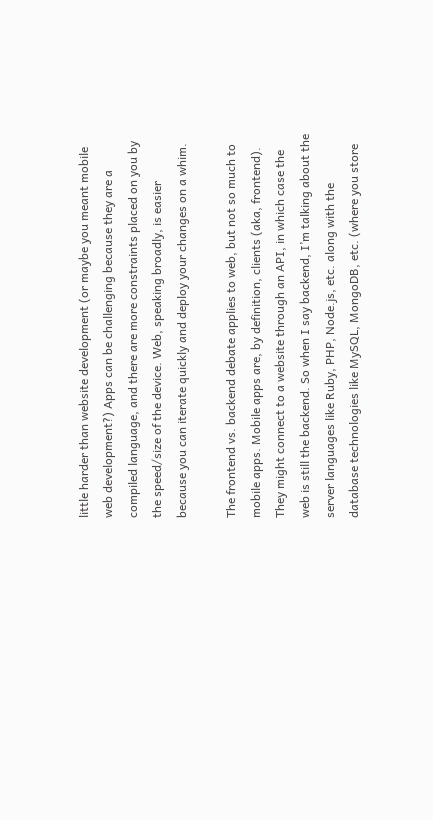little harder than website development (or maybe you meant mobile web development?) Apps can be challenging because they are a compiled language, and there are more constraints placed on you by the speed/size of the device. Web, speaking broadly, is easier because you can iterate quickly and deploy your changes on a whim.

The frontend vs. backend debate applies to web, but not so much to mobile apps. Mobile apps are, by definition, clients (aka, frontend). They might connect to a website through an API, in which case the web is still the backend. So when I say backend, I’m talking about the server languages like Ruby, PHP, Node.js, etc. along with the database technologies like MySQL, MongoDB, etc. (where you store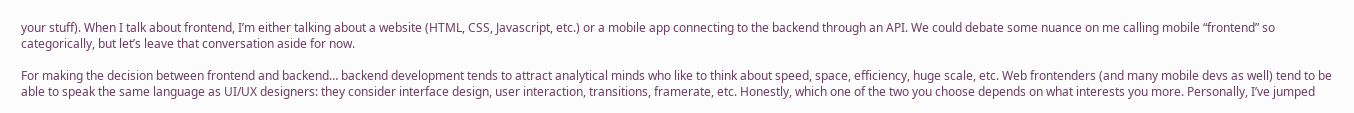your stuff). When I talk about frontend, I’m either talking about a website (HTML, CSS, Javascript, etc.) or a mobile app connecting to the backend through an API. We could debate some nuance on me calling mobile “frontend” so categorically, but let’s leave that conversation aside for now.

For making the decision between frontend and backend… backend development tends to attract analytical minds who like to think about speed, space, efficiency, huge scale, etc. Web frontenders (and many mobile devs as well) tend to be able to speak the same language as UI/UX designers: they consider interface design, user interaction, transitions, framerate, etc. Honestly, which one of the two you choose depends on what interests you more. Personally, I’ve jumped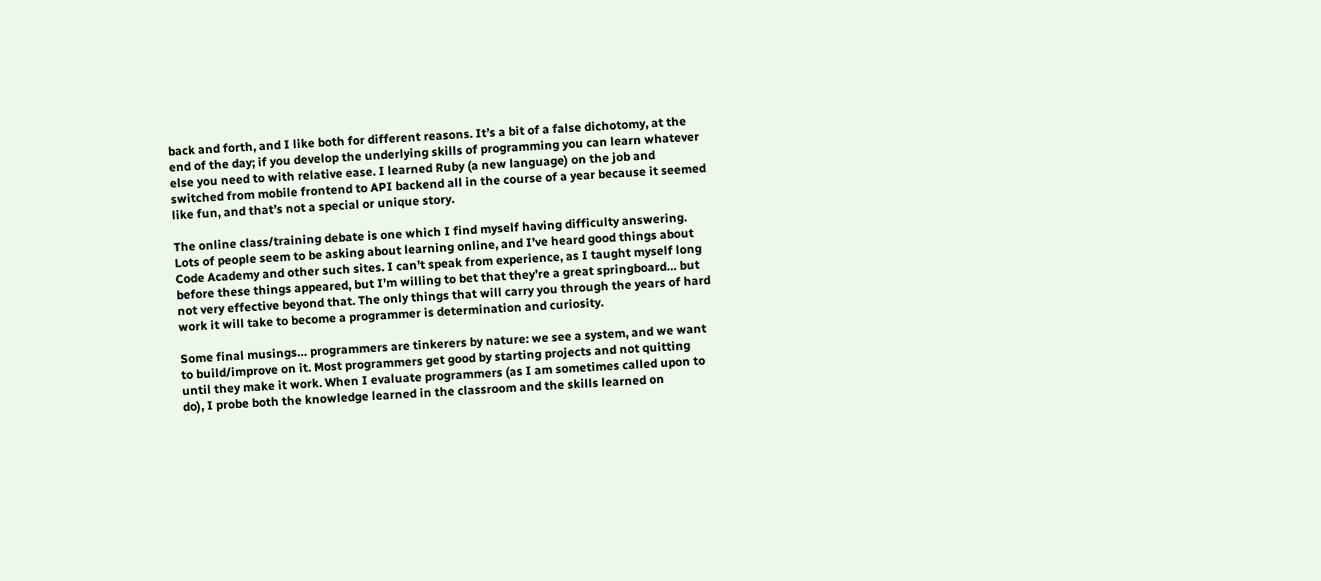back and forth, and I like both for different reasons. It’s a bit of a false dichotomy, at the end of the day; if you develop the underlying skills of programming you can learn whatever else you need to with relative ease. I learned Ruby (a new language) on the job and switched from mobile frontend to API backend all in the course of a year because it seemed like fun, and that’s not a special or unique story.

The online class/training debate is one which I find myself having difficulty answering. Lots of people seem to be asking about learning online, and I’ve heard good things about Code Academy and other such sites. I can’t speak from experience, as I taught myself long before these things appeared, but I’m willing to bet that they’re a great springboard… but not very effective beyond that. The only things that will carry you through the years of hard work it will take to become a programmer is determination and curiosity.

Some final musings… programmers are tinkerers by nature: we see a system, and we want to build/improve on it. Most programmers get good by starting projects and not quitting until they make it work. When I evaluate programmers (as I am sometimes called upon to do), I probe both the knowledge learned in the classroom and the skills learned on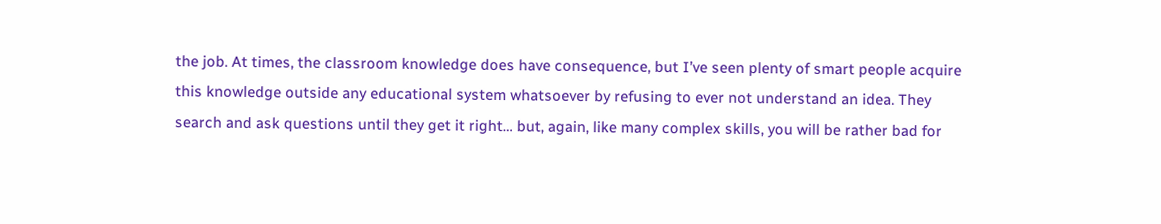the job. At times, the classroom knowledge does have consequence, but I’ve seen plenty of smart people acquire this knowledge outside any educational system whatsoever by refusing to ever not understand an idea. They search and ask questions until they get it right… but, again, like many complex skills, you will be rather bad for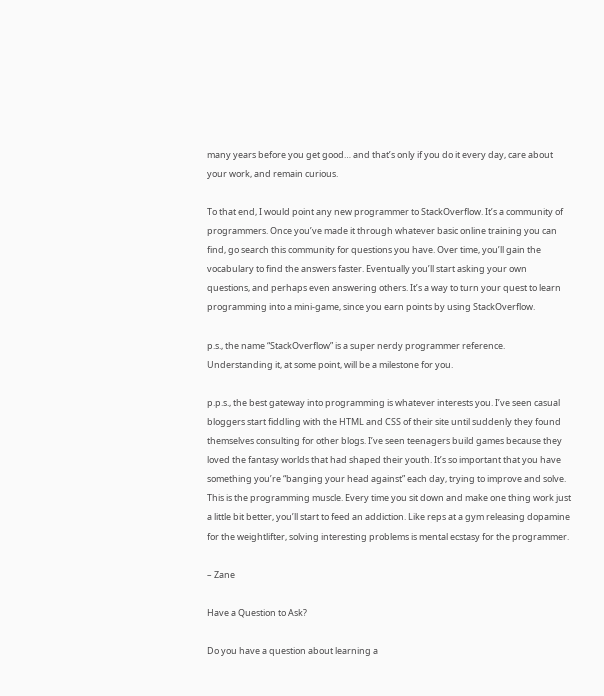many years before you get good… and that’s only if you do it every day, care about your work, and remain curious.

To that end, I would point any new programmer to StackOverflow. It’s a community of programmers. Once you’ve made it through whatever basic online training you can find, go search this community for questions you have. Over time, you’ll gain the vocabulary to find the answers faster. Eventually you’ll start asking your own questions, and perhaps even answering others. It’s a way to turn your quest to learn programming into a mini-game, since you earn points by using StackOverflow.

p.s., the name “StackOverflow” is a super nerdy programmer reference. Understanding it, at some point, will be a milestone for you.

p.p.s., the best gateway into programming is whatever interests you. I’ve seen casual bloggers start fiddling with the HTML and CSS of their site until suddenly they found themselves consulting for other blogs. I’ve seen teenagers build games because they loved the fantasy worlds that had shaped their youth. It’s so important that you have something you’re “banging your head against” each day, trying to improve and solve. This is the programming muscle. Every time you sit down and make one thing work just a little bit better, you’ll start to feed an addiction. Like reps at a gym releasing dopamine for the weightlifter, solving interesting problems is mental ecstasy for the programmer.

– Zane

Have a Question to Ask?

Do you have a question about learning a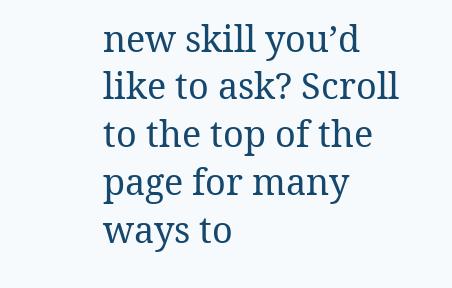new skill you’d like to ask? Scroll to the top of the page for many ways to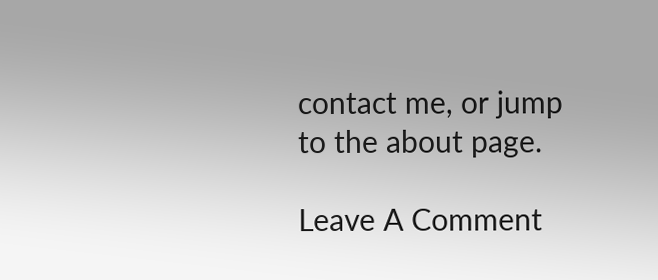contact me, or jump to the about page.

Leave A Comment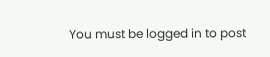You must be logged in to post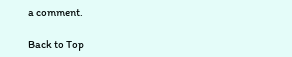a comment.

Back to Top